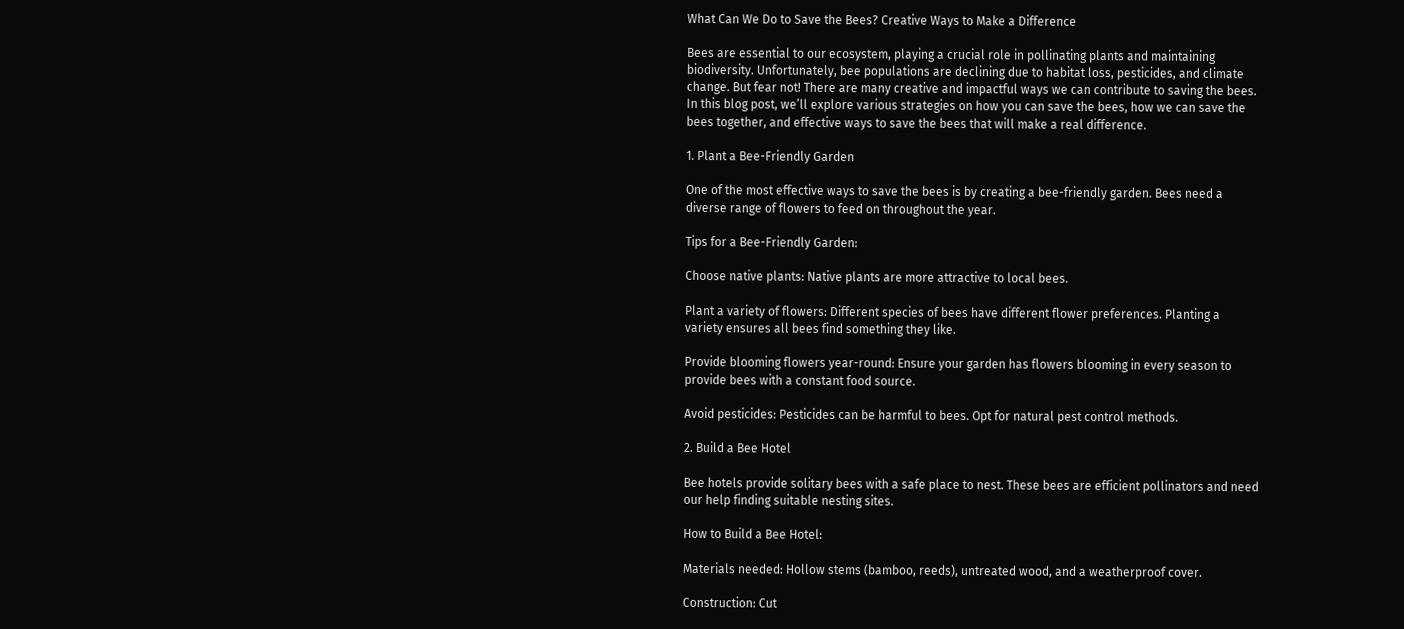What Can We Do to Save the Bees? Creative Ways to Make a Difference

Bees are essential to our ecosystem, playing a crucial role in pollinating plants and maintaining biodiversity. Unfortunately, bee populations are declining due to habitat loss, pesticides, and climate change. But fear not! There are many creative and impactful ways we can contribute to saving the bees. In this blog post, we’ll explore various strategies on how you can save the bees, how we can save the bees together, and effective ways to save the bees that will make a real difference.

1. Plant a Bee-Friendly Garden

One of the most effective ways to save the bees is by creating a bee-friendly garden. Bees need a diverse range of flowers to feed on throughout the year.

Tips for a Bee-Friendly Garden:

Choose native plants: Native plants are more attractive to local bees.

Plant a variety of flowers: Different species of bees have different flower preferences. Planting a variety ensures all bees find something they like.

Provide blooming flowers year-round: Ensure your garden has flowers blooming in every season to provide bees with a constant food source.

Avoid pesticides: Pesticides can be harmful to bees. Opt for natural pest control methods.

2. Build a Bee Hotel

Bee hotels provide solitary bees with a safe place to nest. These bees are efficient pollinators and need our help finding suitable nesting sites.

How to Build a Bee Hotel:

Materials needed: Hollow stems (bamboo, reeds), untreated wood, and a weatherproof cover.

Construction: Cut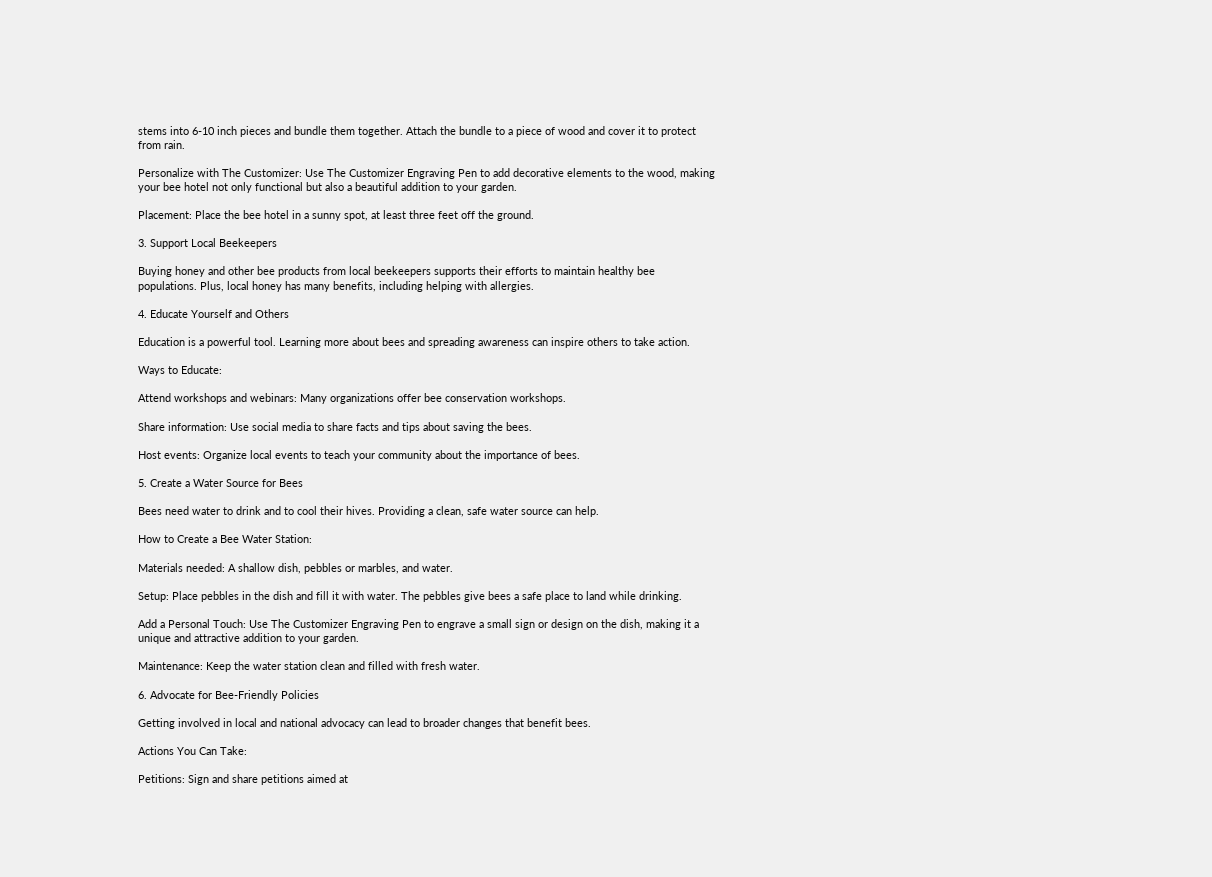stems into 6-10 inch pieces and bundle them together. Attach the bundle to a piece of wood and cover it to protect from rain.

Personalize with The Customizer: Use The Customizer Engraving Pen to add decorative elements to the wood, making your bee hotel not only functional but also a beautiful addition to your garden.

Placement: Place the bee hotel in a sunny spot, at least three feet off the ground.

3. Support Local Beekeepers

Buying honey and other bee products from local beekeepers supports their efforts to maintain healthy bee populations. Plus, local honey has many benefits, including helping with allergies.

4. Educate Yourself and Others

Education is a powerful tool. Learning more about bees and spreading awareness can inspire others to take action.

Ways to Educate:

Attend workshops and webinars: Many organizations offer bee conservation workshops.

Share information: Use social media to share facts and tips about saving the bees.

Host events: Organize local events to teach your community about the importance of bees.

5. Create a Water Source for Bees

Bees need water to drink and to cool their hives. Providing a clean, safe water source can help.

How to Create a Bee Water Station:

Materials needed: A shallow dish, pebbles or marbles, and water.

Setup: Place pebbles in the dish and fill it with water. The pebbles give bees a safe place to land while drinking.

Add a Personal Touch: Use The Customizer Engraving Pen to engrave a small sign or design on the dish, making it a unique and attractive addition to your garden.

Maintenance: Keep the water station clean and filled with fresh water.

6. Advocate for Bee-Friendly Policies

Getting involved in local and national advocacy can lead to broader changes that benefit bees.

Actions You Can Take:

Petitions: Sign and share petitions aimed at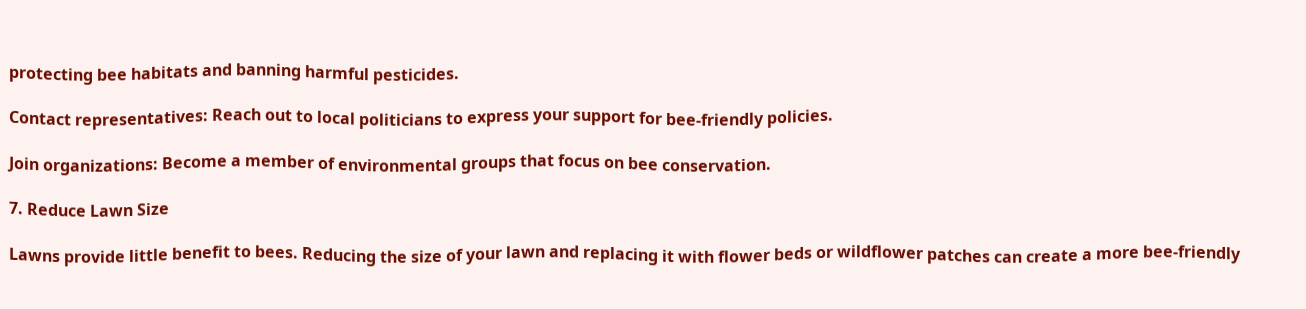protecting bee habitats and banning harmful pesticides.

Contact representatives: Reach out to local politicians to express your support for bee-friendly policies.

Join organizations: Become a member of environmental groups that focus on bee conservation.

7. Reduce Lawn Size

Lawns provide little benefit to bees. Reducing the size of your lawn and replacing it with flower beds or wildflower patches can create a more bee-friendly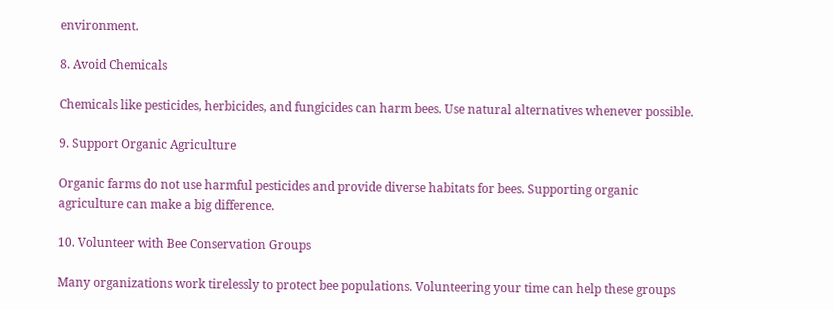environment.

8. Avoid Chemicals

Chemicals like pesticides, herbicides, and fungicides can harm bees. Use natural alternatives whenever possible.

9. Support Organic Agriculture

Organic farms do not use harmful pesticides and provide diverse habitats for bees. Supporting organic agriculture can make a big difference.

10. Volunteer with Bee Conservation Groups

Many organizations work tirelessly to protect bee populations. Volunteering your time can help these groups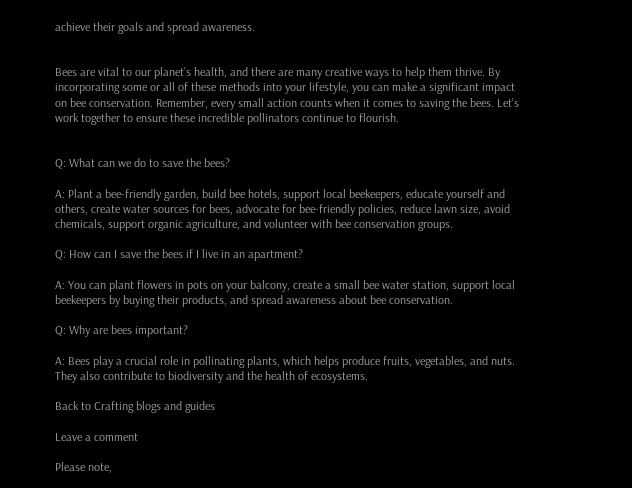achieve their goals and spread awareness.


Bees are vital to our planet’s health, and there are many creative ways to help them thrive. By incorporating some or all of these methods into your lifestyle, you can make a significant impact on bee conservation. Remember, every small action counts when it comes to saving the bees. Let’s work together to ensure these incredible pollinators continue to flourish.


Q: What can we do to save the bees?

A: Plant a bee-friendly garden, build bee hotels, support local beekeepers, educate yourself and others, create water sources for bees, advocate for bee-friendly policies, reduce lawn size, avoid chemicals, support organic agriculture, and volunteer with bee conservation groups.

Q: How can I save the bees if I live in an apartment?

A: You can plant flowers in pots on your balcony, create a small bee water station, support local beekeepers by buying their products, and spread awareness about bee conservation.

Q: Why are bees important?

A: Bees play a crucial role in pollinating plants, which helps produce fruits, vegetables, and nuts. They also contribute to biodiversity and the health of ecosystems.

Back to Crafting blogs and guides

Leave a comment

Please note,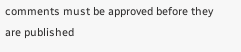comments must be approved before they are published